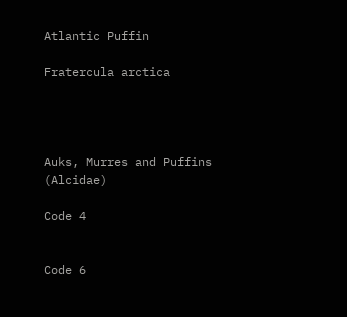Atlantic Puffin

Fratercula arctica




Auks, Murres and Puffins (Alcidae)

Code 4


Code 6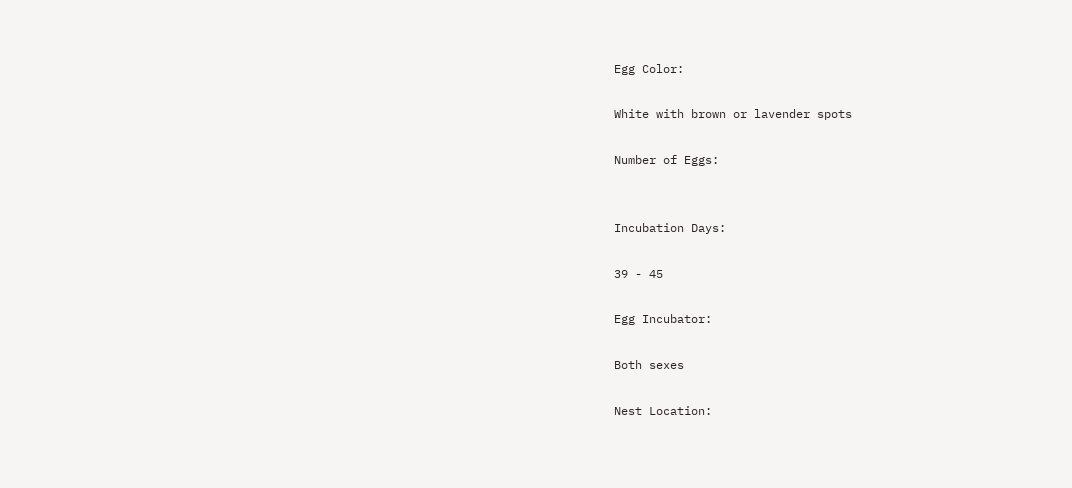Egg Color:

White with brown or lavender spots

Number of Eggs:


Incubation Days:

39 - 45

Egg Incubator:

Both sexes

Nest Location: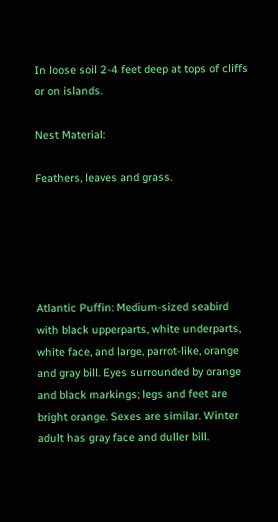In loose soil 2-4 feet deep at tops of cliffs or on islands.

Nest Material:

Feathers, leaves and grass.





Atlantic Puffin: Medium-sized seabird with black upperparts, white underparts, white face, and large, parrot-like, orange and gray bill. Eyes surrounded by orange and black markings; legs and feet are bright orange. Sexes are similar. Winter adult has gray face and duller bill.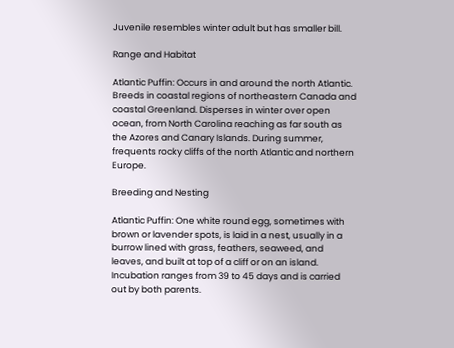Juvenile resembles winter adult but has smaller bill.

Range and Habitat

Atlantic Puffin: Occurs in and around the north Atlantic. Breeds in coastal regions of northeastern Canada and coastal Greenland. Disperses in winter over open ocean, from North Carolina reaching as far south as the Azores and Canary Islands. During summer, frequents rocky cliffs of the north Atlantic and northern Europe.

Breeding and Nesting

Atlantic Puffin: One white round egg, sometimes with brown or lavender spots, is laid in a nest, usually in a burrow lined with grass, feathers, seaweed, and leaves, and built at top of a cliff or on an island. Incubation ranges from 39 to 45 days and is carried out by both parents.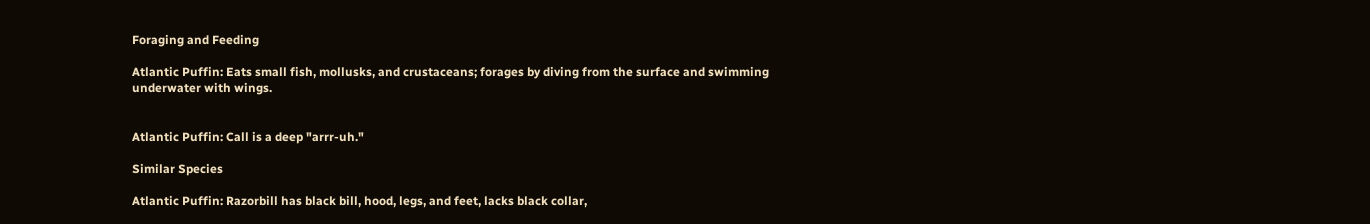Foraging and Feeding

Atlantic Puffin: Eats small fish, mollusks, and crustaceans; forages by diving from the surface and swimming underwater with wings.


Atlantic Puffin: Call is a deep "arrr-uh."

Similar Species

Atlantic Puffin: Razorbill has black bill, hood, legs, and feet, lacks black collar,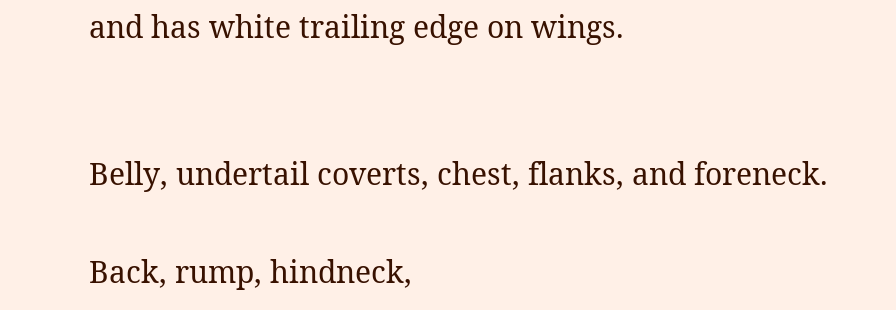and has white trailing edge on wings.


Belly, undertail coverts, chest, flanks, and foreneck.

Back, rump, hindneck,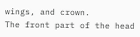wings, and crown.
The front part of the head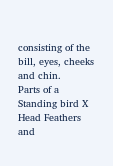consisting of the bill, eyes, cheeks and chin.
Parts of a Standing bird X
Head Feathers and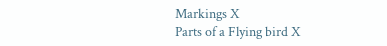Markings X
Parts of a Flying bird X